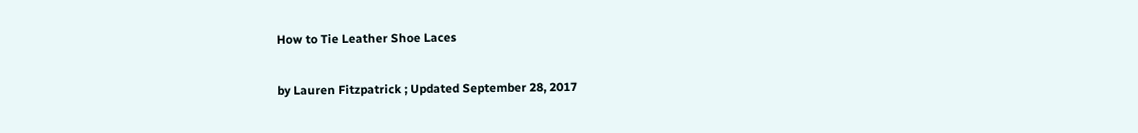How to Tie Leather Shoe Laces

by Lauren Fitzpatrick ; Updated September 28, 2017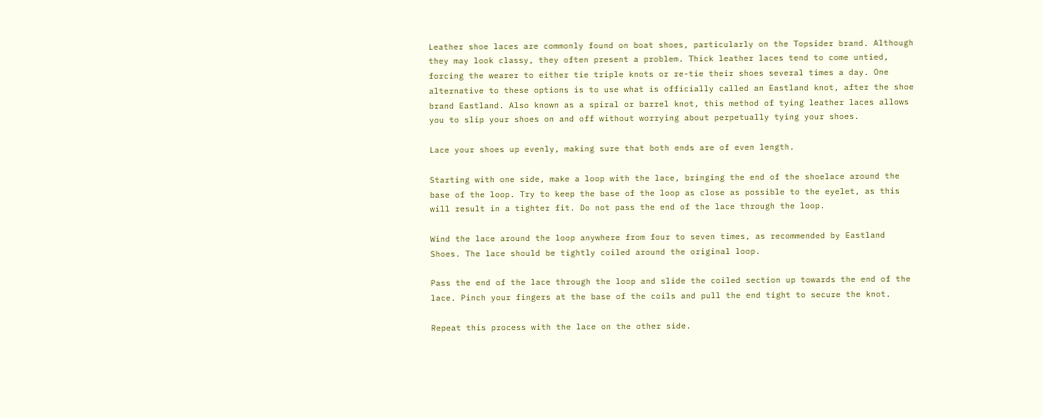Leather shoe laces are commonly found on boat shoes, particularly on the Topsider brand. Although they may look classy, they often present a problem. Thick leather laces tend to come untied, forcing the wearer to either tie triple knots or re-tie their shoes several times a day. One alternative to these options is to use what is officially called an Eastland knot, after the shoe brand Eastland. Also known as a spiral or barrel knot, this method of tying leather laces allows you to slip your shoes on and off without worrying about perpetually tying your shoes.

Lace your shoes up evenly, making sure that both ends are of even length.

Starting with one side, make a loop with the lace, bringing the end of the shoelace around the base of the loop. Try to keep the base of the loop as close as possible to the eyelet, as this will result in a tighter fit. Do not pass the end of the lace through the loop.

Wind the lace around the loop anywhere from four to seven times, as recommended by Eastland Shoes. The lace should be tightly coiled around the original loop.

Pass the end of the lace through the loop and slide the coiled section up towards the end of the lace. Pinch your fingers at the base of the coils and pull the end tight to secure the knot.

Repeat this process with the lace on the other side.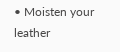• Moisten your leather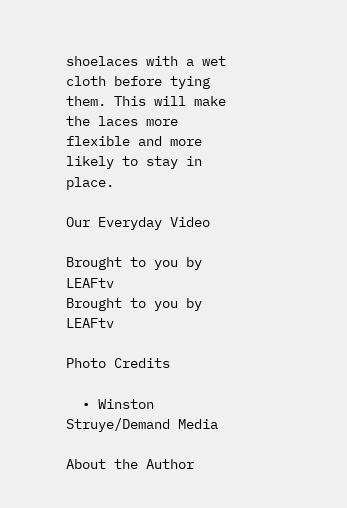shoelaces with a wet cloth before tying them. This will make the laces more flexible and more likely to stay in place.

Our Everyday Video

Brought to you by LEAFtv
Brought to you by LEAFtv

Photo Credits

  • Winston Struye/Demand Media

About the Author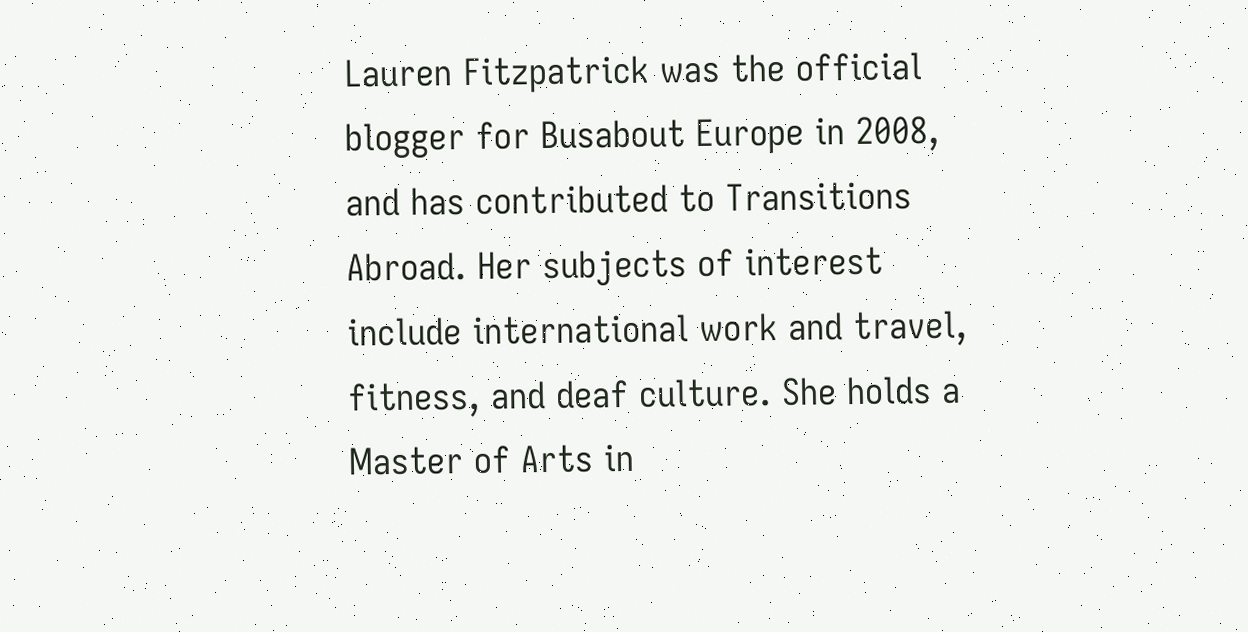Lauren Fitzpatrick was the official blogger for Busabout Europe in 2008, and has contributed to Transitions Abroad. Her subjects of interest include international work and travel, fitness, and deaf culture. She holds a Master of Arts in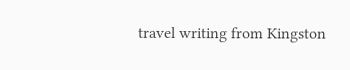travel writing from Kingston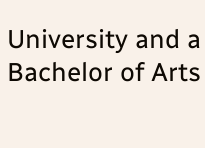University and a Bachelor of Arts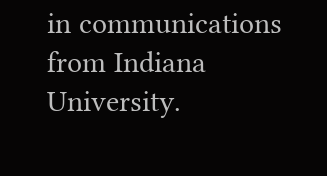in communications from Indiana University.